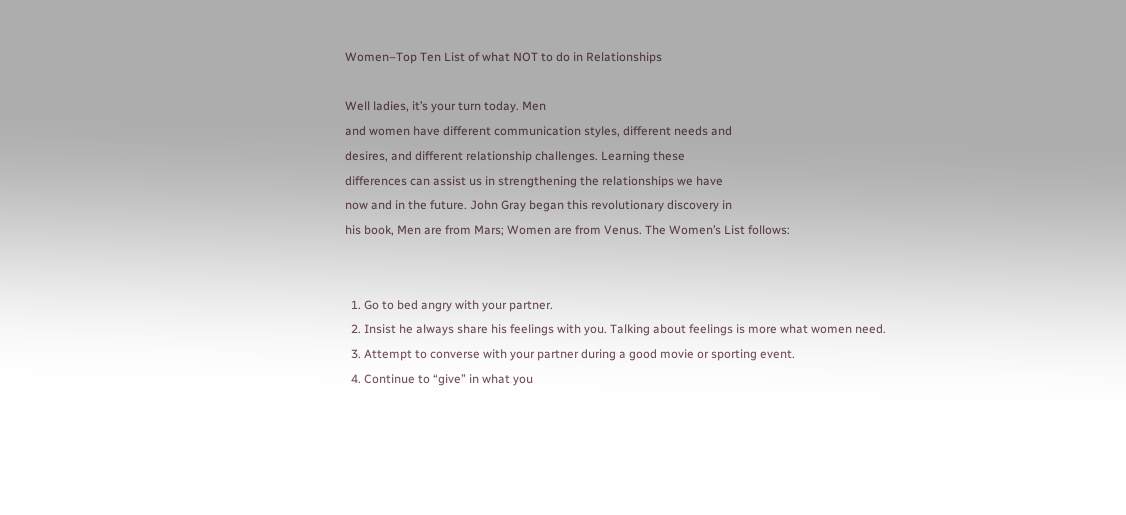Women–Top Ten List of what NOT to do in Relationships

Well ladies, it’s your turn today. Men
and women have different communication styles, different needs and
desires, and different relationship challenges. Learning these
differences can assist us in strengthening the relationships we have
now and in the future. John Gray began this revolutionary discovery in
his book, Men are from Mars; Women are from Venus. The Women’s List follows:


  1. Go to bed angry with your partner.
  2. Insist he always share his feelings with you. Talking about feelings is more what women need.
  3. Attempt to converse with your partner during a good movie or sporting event.
  4. Continue to “give” in what you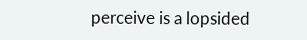perceive is a lopsided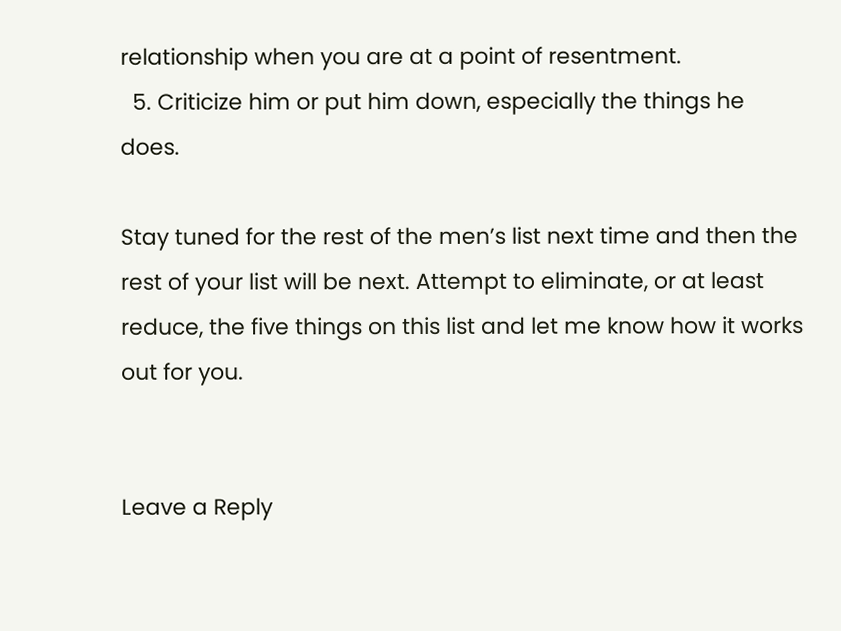relationship when you are at a point of resentment.
  5. Criticize him or put him down, especially the things he does.

Stay tuned for the rest of the men’s list next time and then the rest of your list will be next. Attempt to eliminate, or at least reduce, the five things on this list and let me know how it works out for you.


Leave a Reply